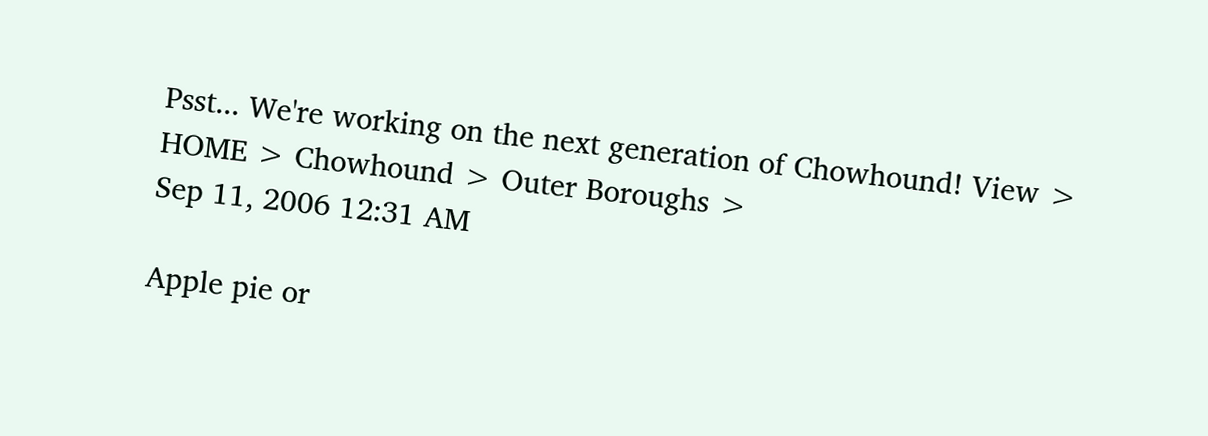Psst... We're working on the next generation of Chowhound! View >
HOME > Chowhound > Outer Boroughs >
Sep 11, 2006 12:31 AM

Apple pie or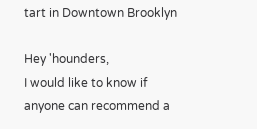tart in Downtown Brooklyn

Hey 'hounders,
I would like to know if anyone can recommend a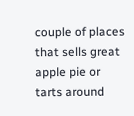couple of places that sells great apple pie or tarts around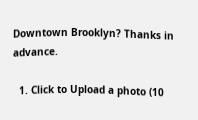Downtown Brooklyn? Thanks in advance.

  1. Click to Upload a photo (10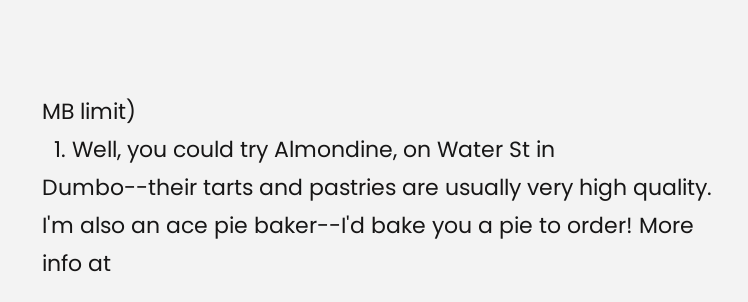MB limit)
  1. Well, you could try Almondine, on Water St in Dumbo--their tarts and pastries are usually very high quality. I'm also an ace pie baker--I'd bake you a pie to order! More info at